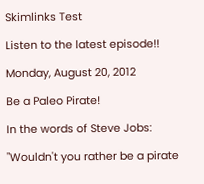Skimlinks Test

Listen to the latest episode!!

Monday, August 20, 2012

Be a Paleo Pirate!

In the words of Steve Jobs:

"Wouldn't you rather be a pirate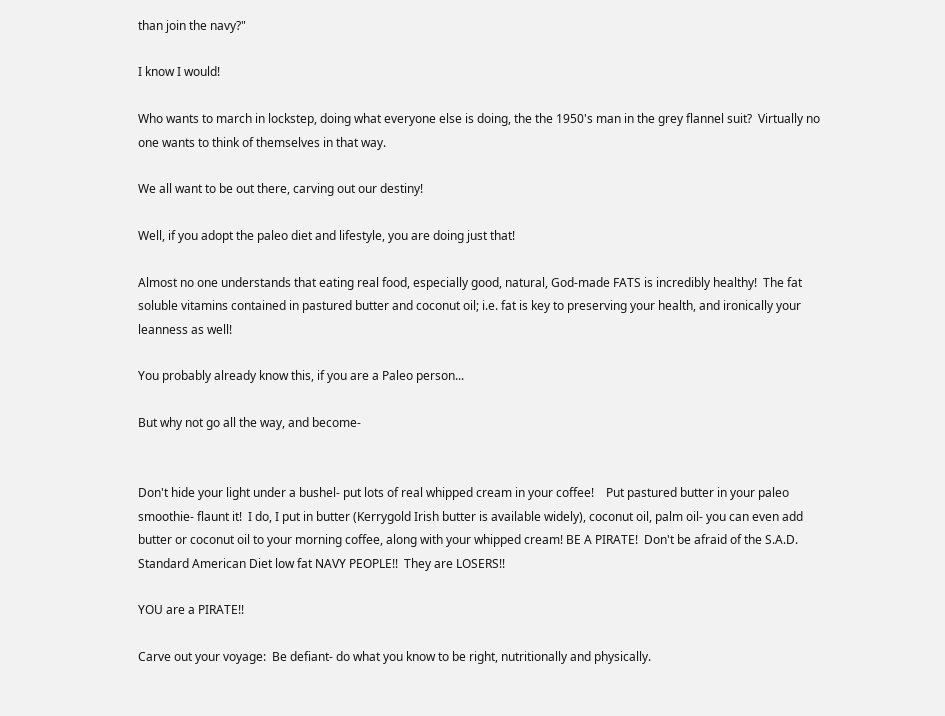than join the navy?"

I know I would!

Who wants to march in lockstep, doing what everyone else is doing, the the 1950's man in the grey flannel suit?  Virtually no one wants to think of themselves in that way.

We all want to be out there, carving out our destiny!

Well, if you adopt the paleo diet and lifestyle, you are doing just that!

Almost no one understands that eating real food, especially good, natural, God-made FATS is incredibly healthy!  The fat soluble vitamins contained in pastured butter and coconut oil; i.e. fat is key to preserving your health, and ironically your leanness as well!

You probably already know this, if you are a Paleo person...

But why not go all the way, and become-


Don't hide your light under a bushel- put lots of real whipped cream in your coffee!    Put pastured butter in your paleo smoothie- flaunt it!  I do, I put in butter (Kerrygold Irish butter is available widely), coconut oil, palm oil- you can even add butter or coconut oil to your morning coffee, along with your whipped cream! BE A PIRATE!  Don't be afraid of the S.A.D. Standard American Diet low fat NAVY PEOPLE!!  They are LOSERS!!

YOU are a PIRATE!!

Carve out your voyage:  Be defiant- do what you know to be right, nutritionally and physically.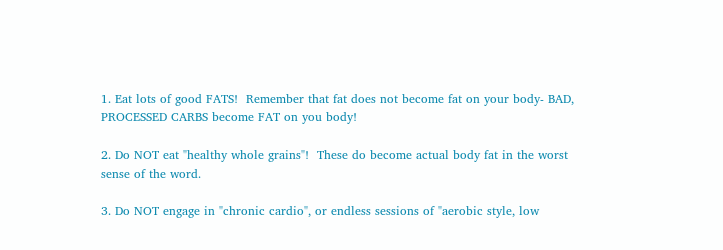1. Eat lots of good FATS!  Remember that fat does not become fat on your body- BAD, PROCESSED CARBS become FAT on you body!

2. Do NOT eat "healthy whole grains"!  These do become actual body fat in the worst sense of the word.

3. Do NOT engage in "chronic cardio", or endless sessions of "aerobic style, low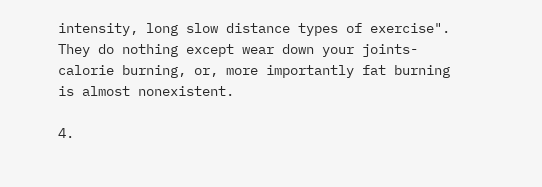intensity, long slow distance types of exercise".  They do nothing except wear down your joints- calorie burning, or, more importantly fat burning is almost nonexistent.

4.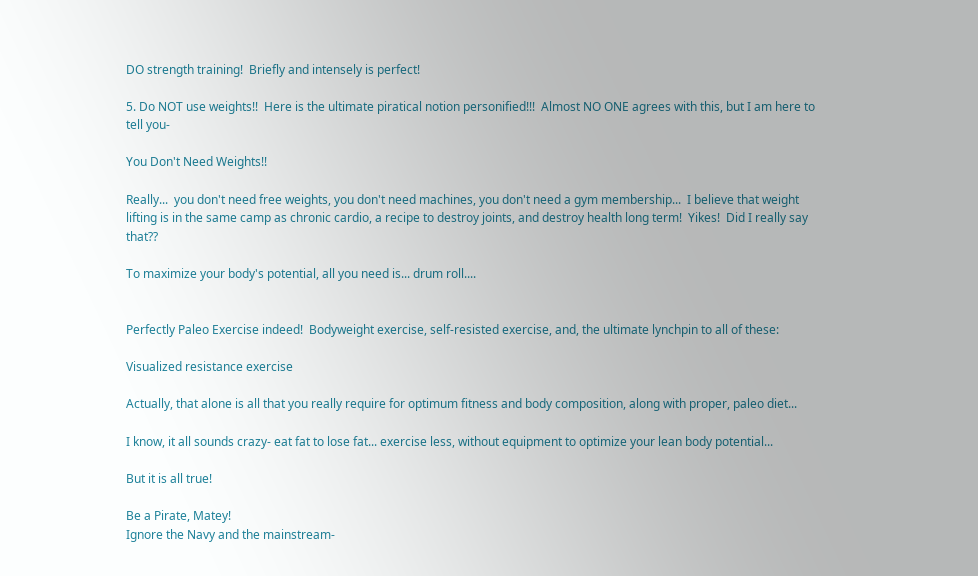DO strength training!  Briefly and intensely is perfect!

5. Do NOT use weights!!  Here is the ultimate piratical notion personified!!!  Almost NO ONE agrees with this, but I am here to tell you-

You Don't Need Weights!!

Really...  you don't need free weights, you don't need machines, you don't need a gym membership...  I believe that weight lifting is in the same camp as chronic cardio, a recipe to destroy joints, and destroy health long term!  Yikes!  Did I really say that??

To maximize your body's potential, all you need is... drum roll....


Perfectly Paleo Exercise indeed!  Bodyweight exercise, self-resisted exercise, and, the ultimate lynchpin to all of these:

Visualized resistance exercise

Actually, that alone is all that you really require for optimum fitness and body composition, along with proper, paleo diet...

I know, it all sounds crazy- eat fat to lose fat... exercise less, without equipment to optimize your lean body potential...

But it is all true!

Be a Pirate, Matey!
Ignore the Navy and the mainstream-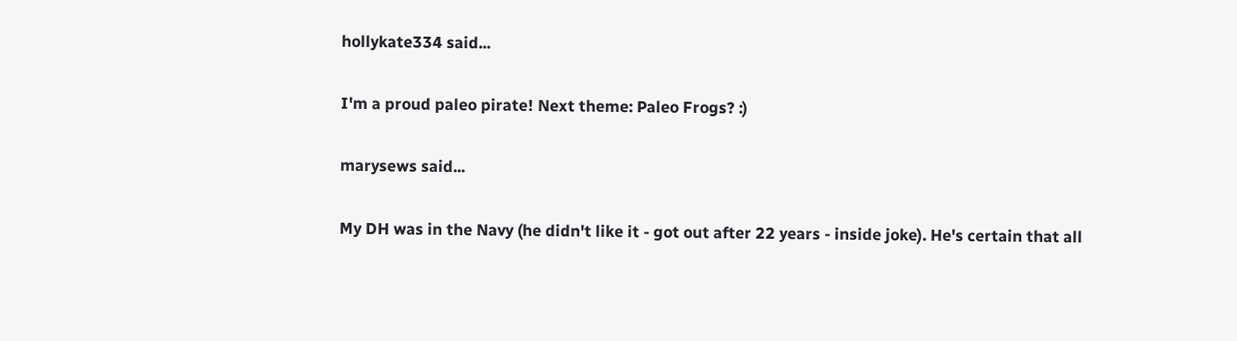hollykate334 said...

I'm a proud paleo pirate! Next theme: Paleo Frogs? :)

marysews said...

My DH was in the Navy (he didn't like it - got out after 22 years - inside joke). He's certain that all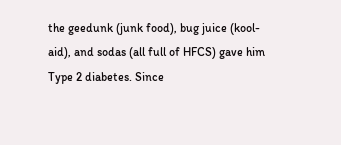the geedunk (junk food), bug juice (kool-aid), and sodas (all full of HFCS) gave him Type 2 diabetes. Since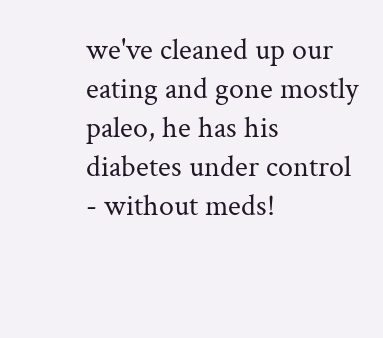we've cleaned up our eating and gone mostly paleo, he has his diabetes under control - without meds!